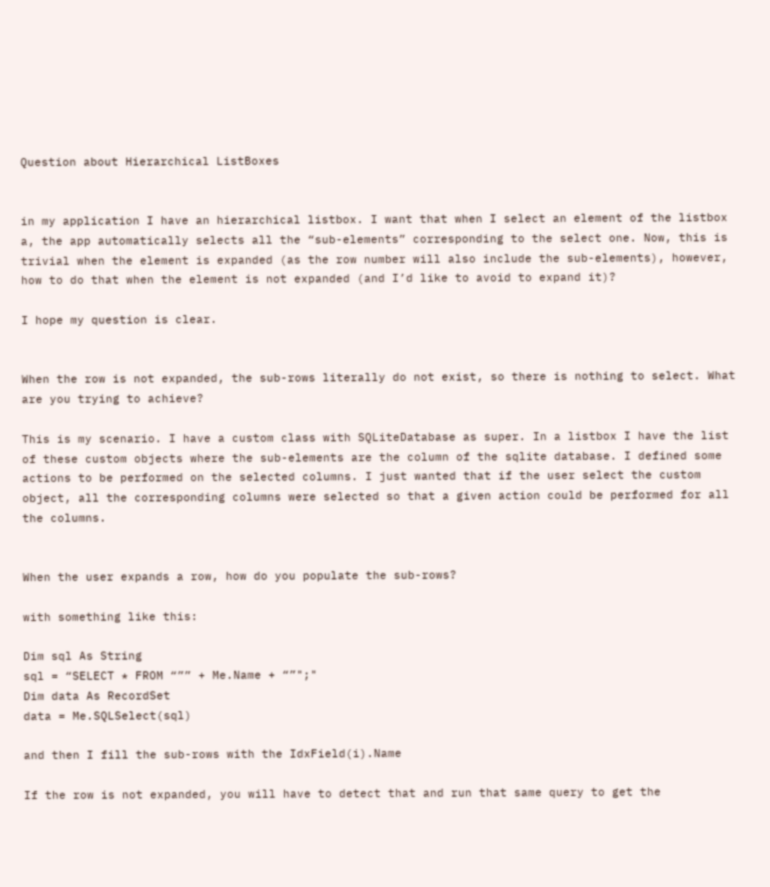Question about Hierarchical ListBoxes


in my application I have an hierarchical listbox. I want that when I select an element of the listbox a, the app automatically selects all the “sub-elements” corresponding to the select one. Now, this is trivial when the element is expanded (as the row number will also include the sub-elements), however, how to do that when the element is not expanded (and I’d like to avoid to expand it)?

I hope my question is clear.


When the row is not expanded, the sub-rows literally do not exist, so there is nothing to select. What are you trying to achieve?

This is my scenario. I have a custom class with SQLiteDatabase as super. In a listbox I have the list of these custom objects where the sub-elements are the column of the sqlite database. I defined some actions to be performed on the selected columns. I just wanted that if the user select the custom object, all the corresponding columns were selected so that a given action could be performed for all the columns.


When the user expands a row, how do you populate the sub-rows?

with something like this:

Dim sql As String
sql = “SELECT * FROM “”” + Me.Name + “”";"
Dim data As RecordSet
data = Me.SQLSelect(sql)

and then I fill the sub-rows with the IdxField(i).Name

If the row is not expanded, you will have to detect that and run that same query to get the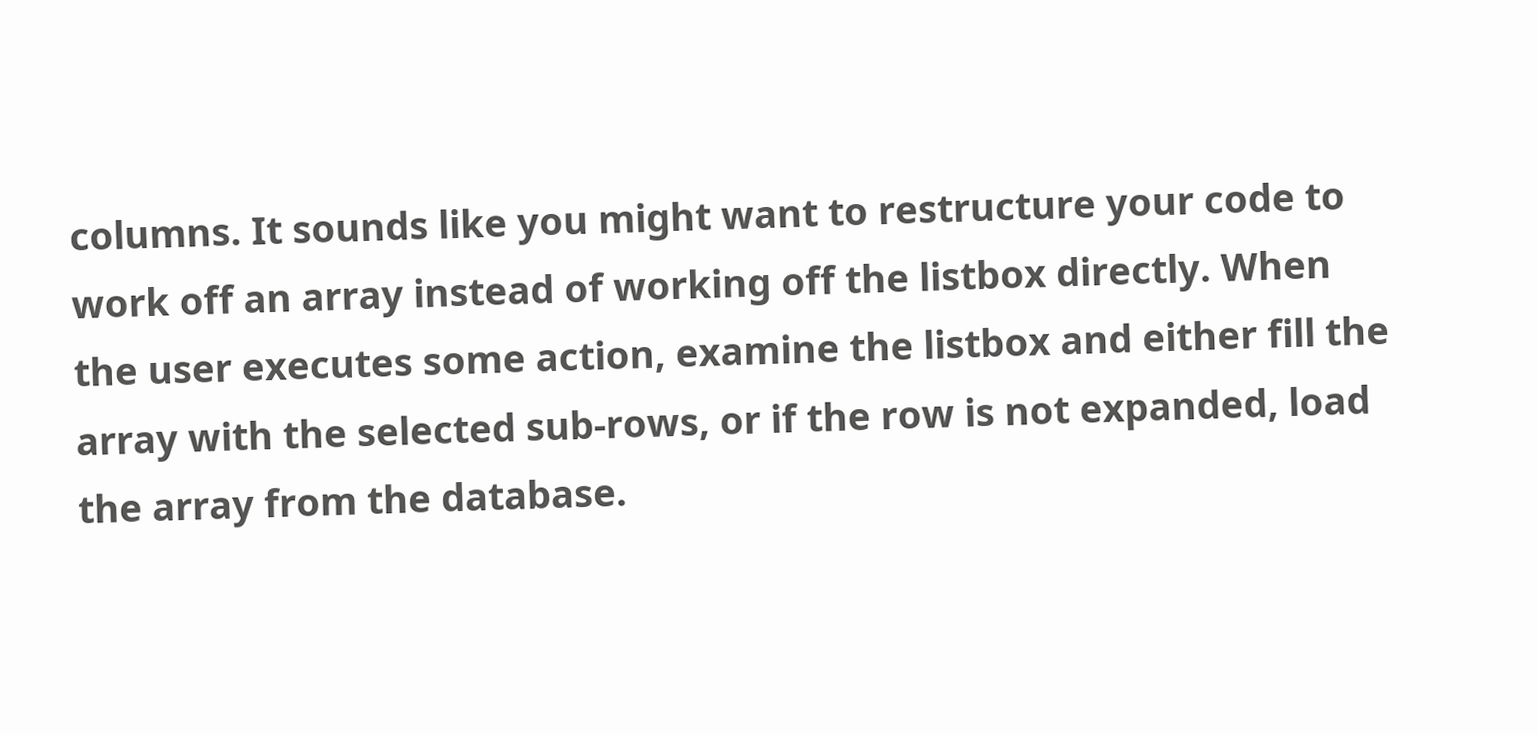columns. It sounds like you might want to restructure your code to work off an array instead of working off the listbox directly. When the user executes some action, examine the listbox and either fill the array with the selected sub-rows, or if the row is not expanded, load the array from the database.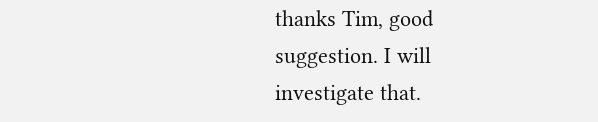thanks Tim, good suggestion. I will investigate that.